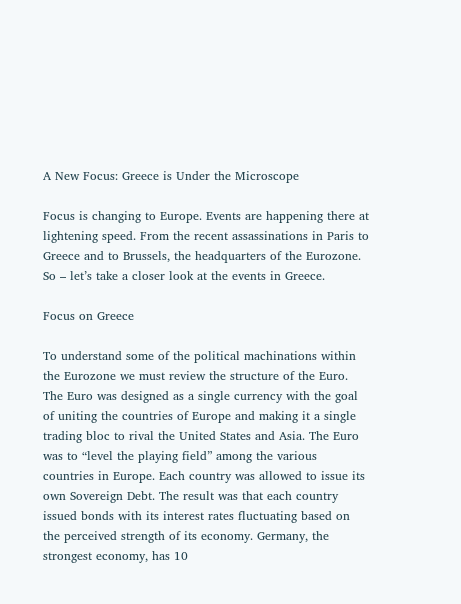A New Focus: Greece is Under the Microscope

Focus is changing to Europe. Events are happening there at lightening speed. From the recent assassinations in Paris to Greece and to Brussels, the headquarters of the Eurozone. So – let’s take a closer look at the events in Greece.

Focus on Greece

To understand some of the political machinations within the Eurozone we must review the structure of the Euro. The Euro was designed as a single currency with the goal of uniting the countries of Europe and making it a single trading bloc to rival the United States and Asia. The Euro was to “level the playing field” among the various countries in Europe. Each country was allowed to issue its own Sovereign Debt. The result was that each country issued bonds with its interest rates fluctuating based on the perceived strength of its economy. Germany, the strongest economy, has 10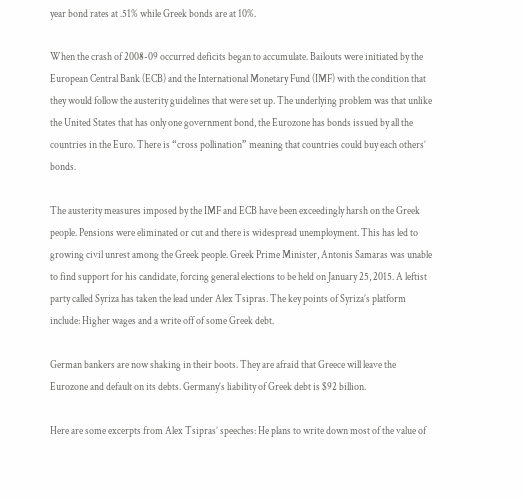year bond rates at .51% while Greek bonds are at 10%.

When the crash of 2008-09 occurred deficits began to accumulate. Bailouts were initiated by the European Central Bank (ECB) and the International Monetary Fund (IMF) with the condition that they would follow the austerity guidelines that were set up. The underlying problem was that unlike the United States that has only one government bond, the Eurozone has bonds issued by all the countries in the Euro. There is “cross pollination” meaning that countries could buy each others’ bonds.

The austerity measures imposed by the IMF and ECB have been exceedingly harsh on the Greek people. Pensions were eliminated or cut and there is widespread unemployment. This has led to growing civil unrest among the Greek people. Greek Prime Minister, Antonis Samaras was unable to find support for his candidate, forcing general elections to be held on January 25, 2015. A leftist party called Syriza has taken the lead under Alex Tsipras. The key points of Syriza’s platform include: Higher wages and a write off of some Greek debt.

German bankers are now shaking in their boots. They are afraid that Greece will leave the Eurozone and default on its debts. Germany’s liability of Greek debt is $92 billion.

Here are some excerpts from Alex Tsipras’ speeches: He plans to write down most of the value of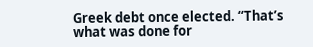Greek debt once elected. “That’s what was done for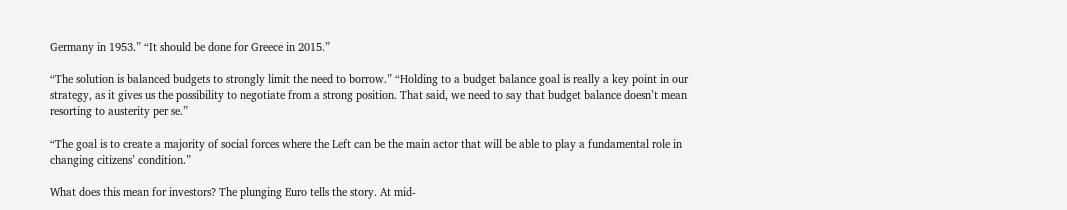Germany in 1953.” “It should be done for Greece in 2015.”

“The solution is balanced budgets to strongly limit the need to borrow.” “Holding to a budget balance goal is really a key point in our strategy, as it gives us the possibility to negotiate from a strong position. That said, we need to say that budget balance doesn’t mean resorting to austerity per se.”

“The goal is to create a majority of social forces where the Left can be the main actor that will be able to play a fundamental role in changing citizens’ condition.”

What does this mean for investors? The plunging Euro tells the story. At mid-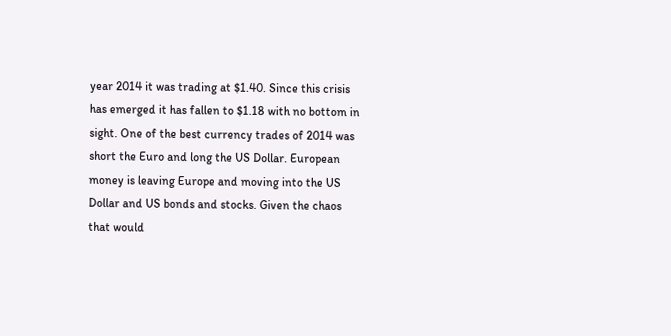year 2014 it was trading at $1.40. Since this crisis has emerged it has fallen to $1.18 with no bottom in sight. One of the best currency trades of 2014 was short the Euro and long the US Dollar. European money is leaving Europe and moving into the US Dollar and US bonds and stocks. Given the chaos that would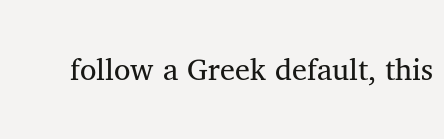follow a Greek default, this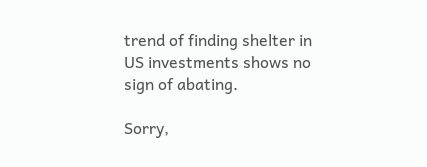trend of finding shelter in US investments shows no sign of abating.

Sorry,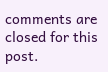comments are closed for this post.